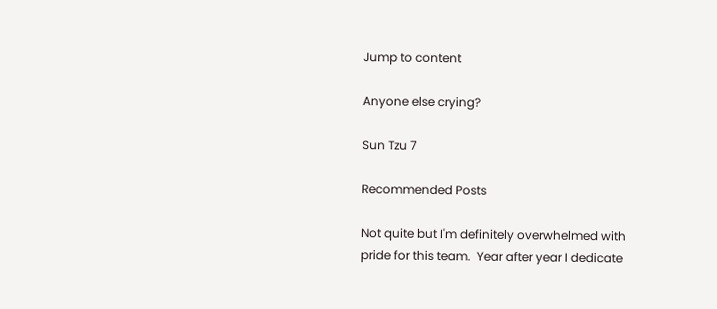Jump to content

Anyone else crying?

Sun Tzu 7

Recommended Posts

Not quite but I'm definitely overwhelmed with pride for this team.  Year after year I dedicate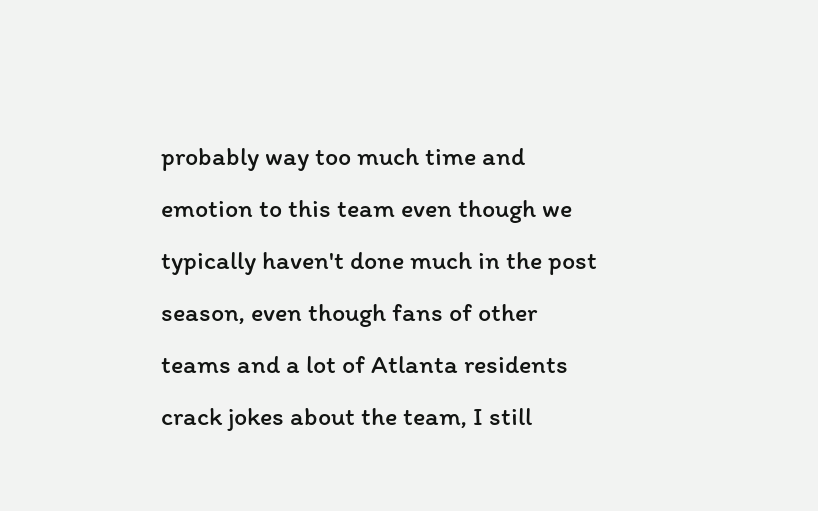probably way too much time and emotion to this team even though we typically haven't done much in the post season, even though fans of other teams and a lot of Atlanta residents crack jokes about the team, I still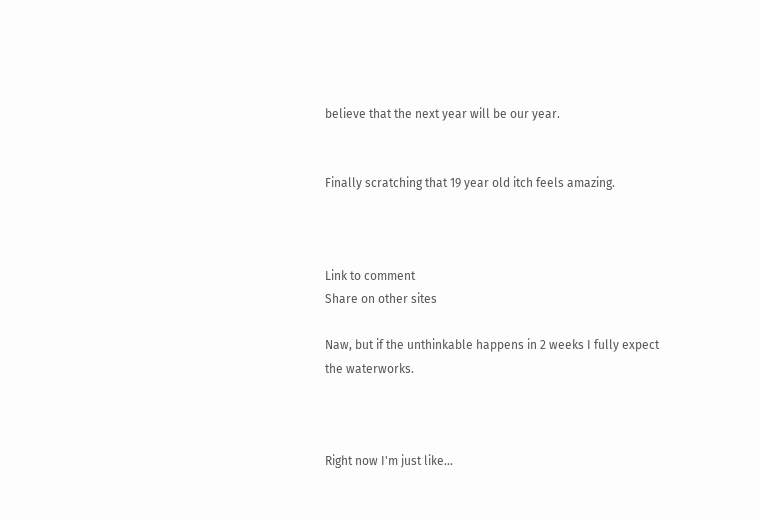believe that the next year will be our year.


Finally scratching that 19 year old itch feels amazing.



Link to comment
Share on other sites

Naw, but if the unthinkable happens in 2 weeks I fully expect the waterworks.



Right now I'm just like...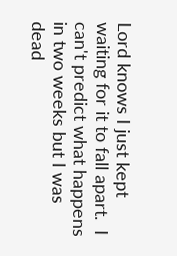Lord knows I just kept waiting for it to fall apart.  I can't predict what happens in two weeks but I was dead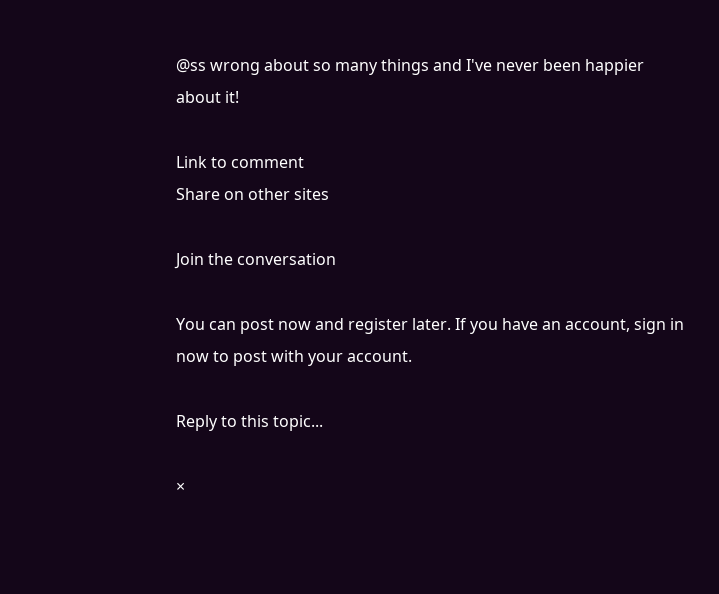@ss wrong about so many things and I've never been happier about it!

Link to comment
Share on other sites

Join the conversation

You can post now and register later. If you have an account, sign in now to post with your account.

Reply to this topic...

×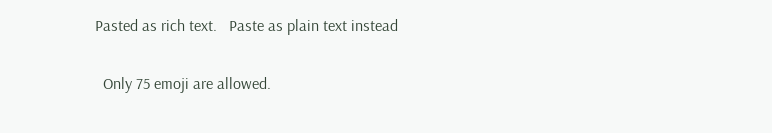Pasted as rich text.   Paste as plain text instead

  Only 75 emoji are allowed.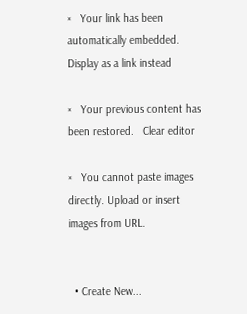×   Your link has been automatically embedded.   Display as a link instead

×   Your previous content has been restored.   Clear editor

×   You cannot paste images directly. Upload or insert images from URL.


  • Create New...